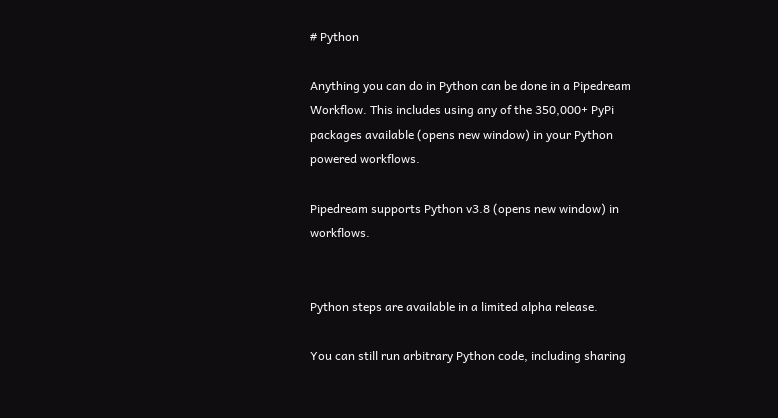# Python

Anything you can do in Python can be done in a Pipedream Workflow. This includes using any of the 350,000+ PyPi packages available (opens new window) in your Python powered workflows.

Pipedream supports Python v3.8 (opens new window) in workflows.


Python steps are available in a limited alpha release.

You can still run arbitrary Python code, including sharing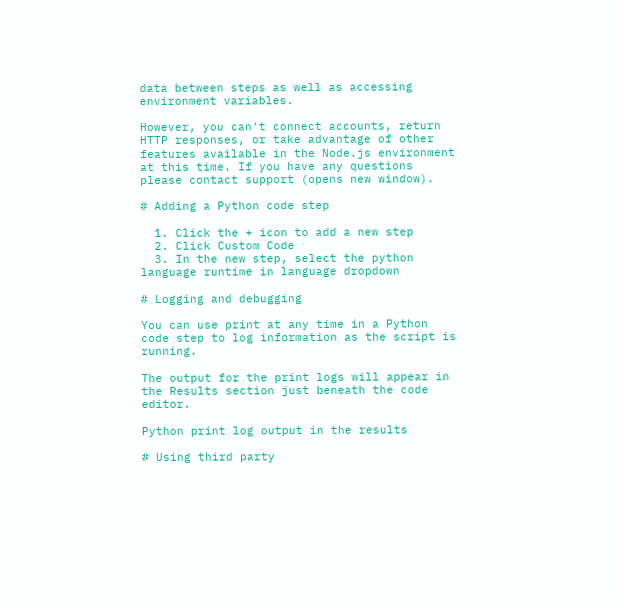data between steps as well as accessing environment variables.

However, you can't connect accounts, return HTTP responses, or take advantage of other features available in the Node.js environment at this time. If you have any questions please contact support (opens new window).

# Adding a Python code step

  1. Click the + icon to add a new step
  2. Click Custom Code
  3. In the new step, select the python language runtime in language dropdown

# Logging and debugging

You can use print at any time in a Python code step to log information as the script is running.

The output for the print logs will appear in the Results section just beneath the code editor.

Python print log output in the results

# Using third party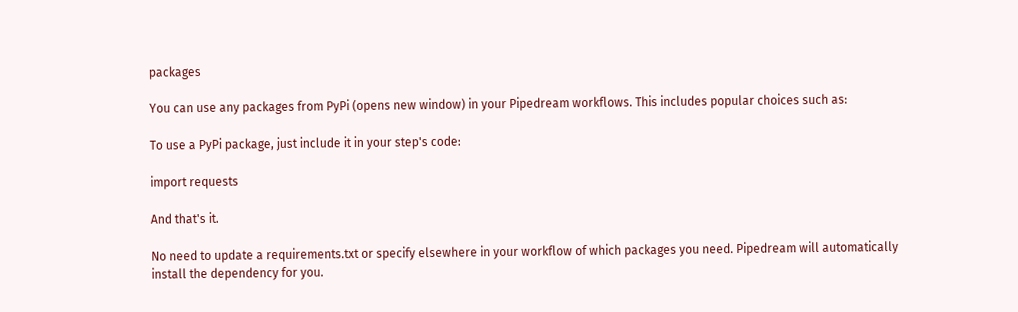packages

You can use any packages from PyPi (opens new window) in your Pipedream workflows. This includes popular choices such as:

To use a PyPi package, just include it in your step's code:

import requests

And that's it.

No need to update a requirements.txt or specify elsewhere in your workflow of which packages you need. Pipedream will automatically install the dependency for you.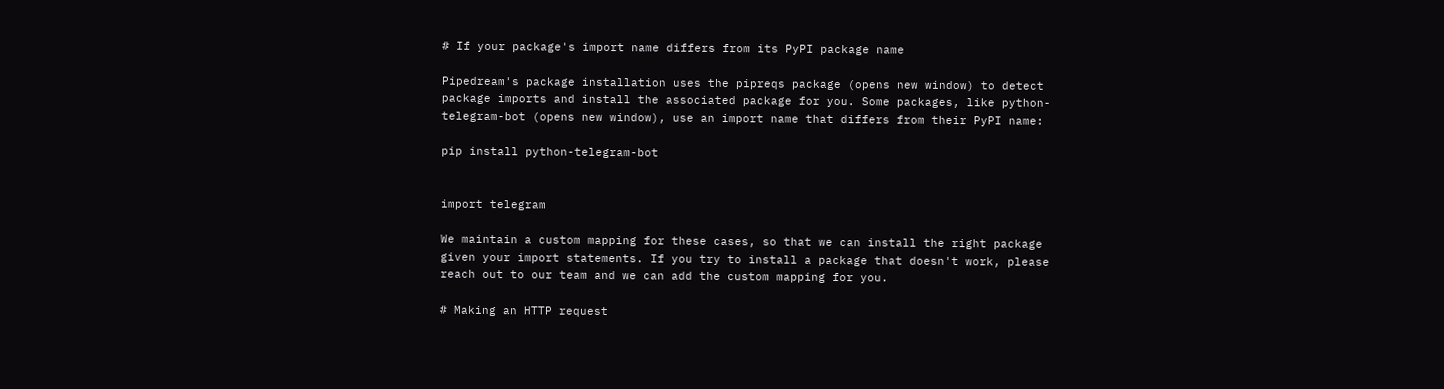# If your package's import name differs from its PyPI package name

Pipedream's package installation uses the pipreqs package (opens new window) to detect package imports and install the associated package for you. Some packages, like python-telegram-bot (opens new window), use an import name that differs from their PyPI name:

pip install python-telegram-bot


import telegram

We maintain a custom mapping for these cases, so that we can install the right package given your import statements. If you try to install a package that doesn't work, please reach out to our team and we can add the custom mapping for you.

# Making an HTTP request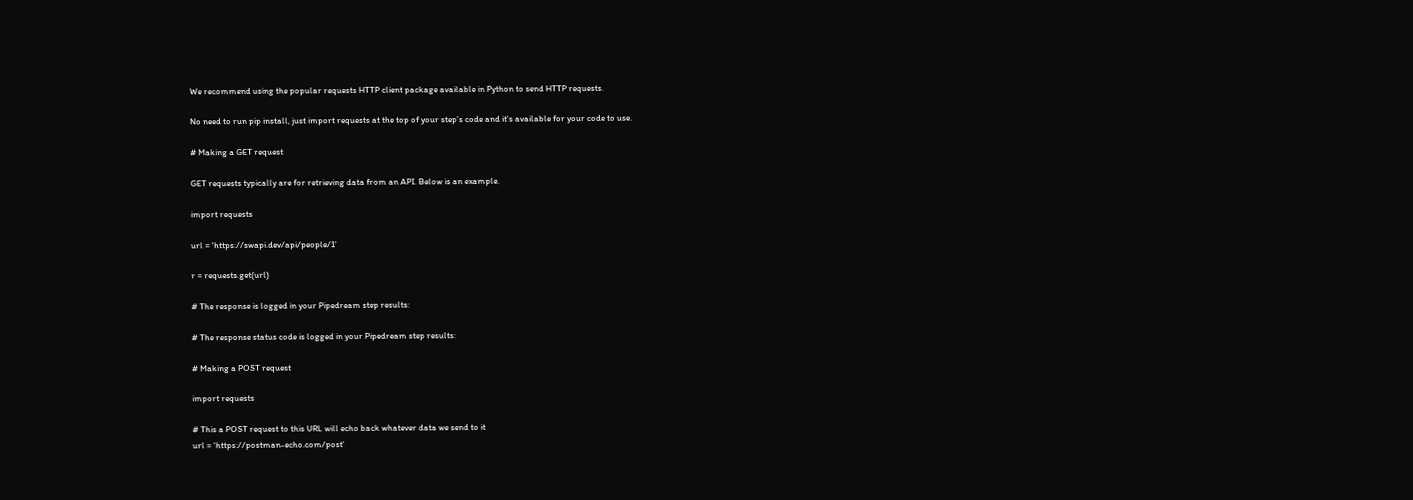We recommend using the popular requests HTTP client package available in Python to send HTTP requests.

No need to run pip install, just import requests at the top of your step's code and it's available for your code to use.

# Making a GET request

GET requests typically are for retrieving data from an API. Below is an example.

import requests

url = 'https://swapi.dev/api/people/1'

r = requests.get(url)

# The response is logged in your Pipedream step results:

# The response status code is logged in your Pipedream step results:

# Making a POST request

import requests

# This a POST request to this URL will echo back whatever data we send to it
url = 'https://postman-echo.com/post'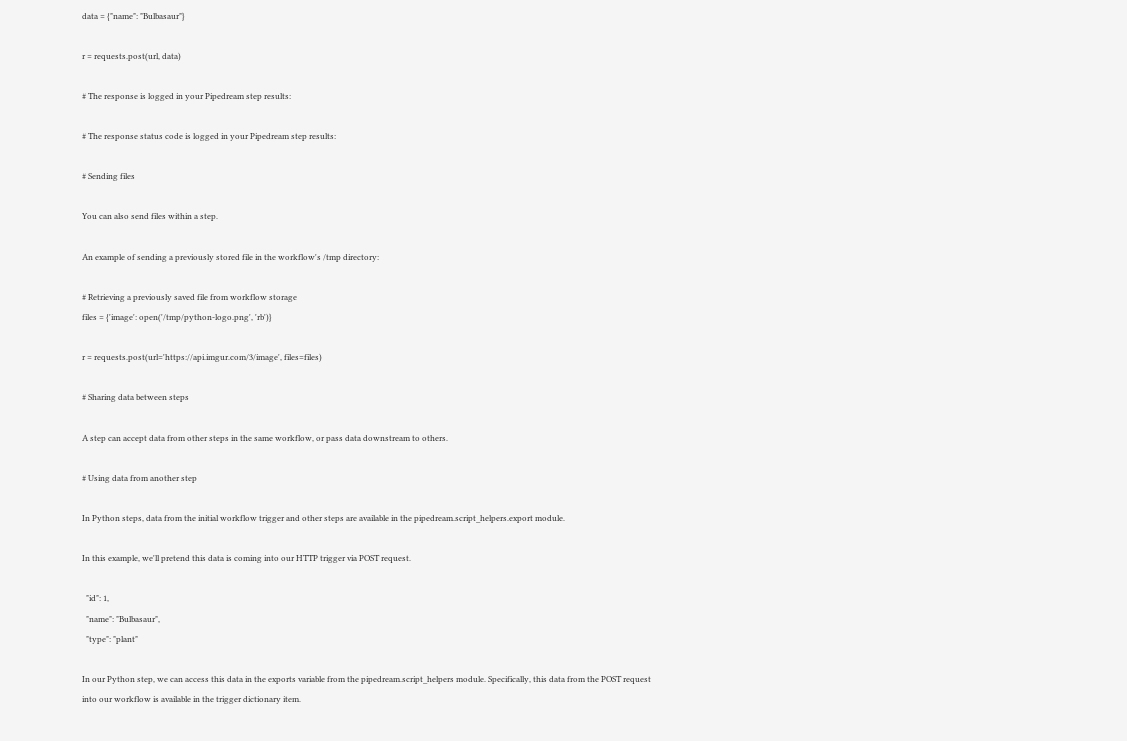data = {"name": "Bulbasaur"}

r = requests.post(url, data)

# The response is logged in your Pipedream step results:

# The response status code is logged in your Pipedream step results:

# Sending files

You can also send files within a step.

An example of sending a previously stored file in the workflow's /tmp directory:

# Retrieving a previously saved file from workflow storage
files = {'image': open('/tmp/python-logo.png', 'rb')}

r = requests.post(url='https://api.imgur.com/3/image', files=files)

# Sharing data between steps

A step can accept data from other steps in the same workflow, or pass data downstream to others.

# Using data from another step

In Python steps, data from the initial workflow trigger and other steps are available in the pipedream.script_helpers.export module.

In this example, we'll pretend this data is coming into our HTTP trigger via POST request.

  "id": 1,
  "name": "Bulbasaur",
  "type": "plant"

In our Python step, we can access this data in the exports variable from the pipedream.script_helpers module. Specifically, this data from the POST request into our workflow is available in the trigger dictionary item.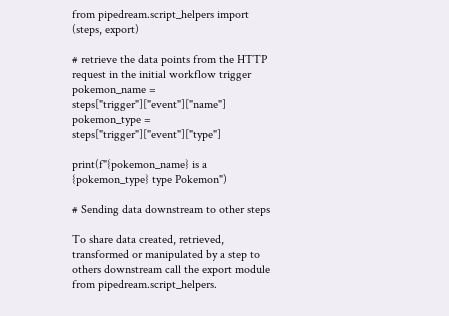from pipedream.script_helpers import (steps, export)

# retrieve the data points from the HTTP request in the initial workflow trigger
pokemon_name = steps["trigger"]["event"]["name"]
pokemon_type = steps["trigger"]["event"]["type"]

print(f"{pokemon_name} is a {pokemon_type} type Pokemon")

# Sending data downstream to other steps

To share data created, retrieved, transformed or manipulated by a step to others downstream call the export module from pipedream.script_helpers.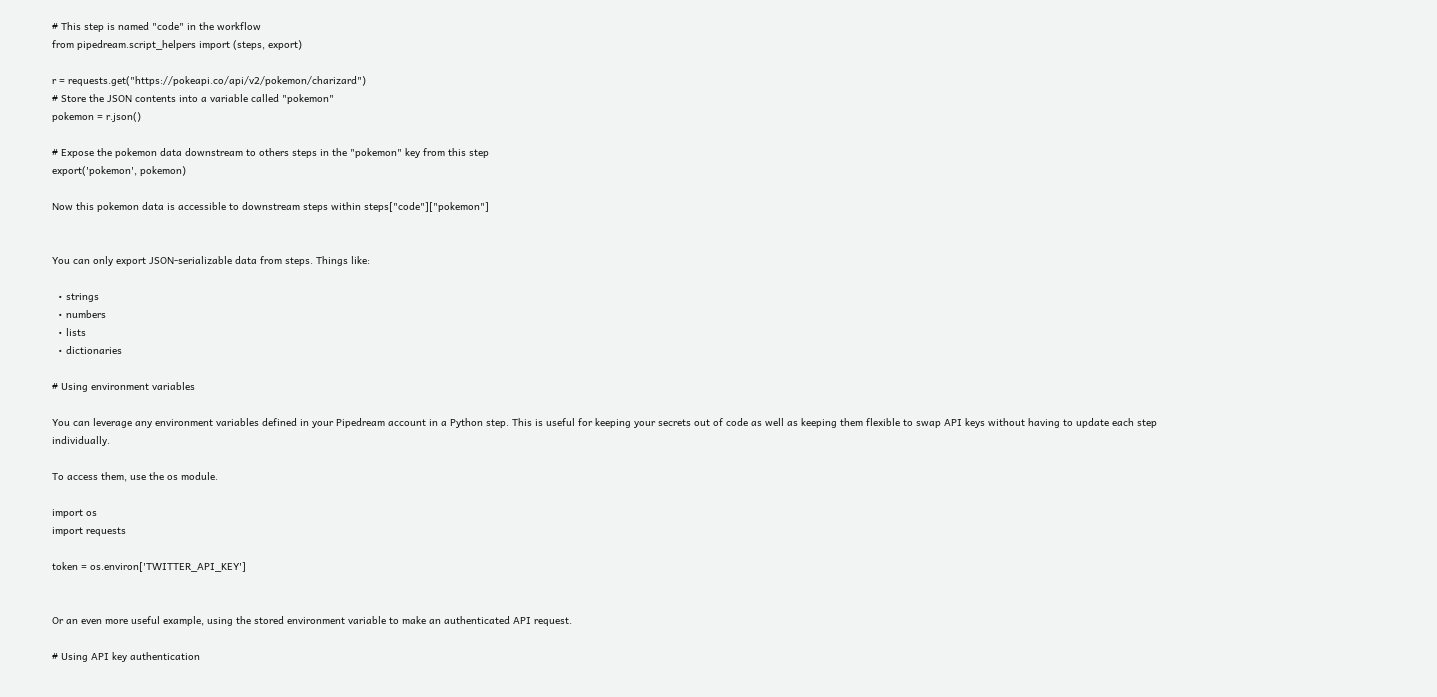# This step is named "code" in the workflow
from pipedream.script_helpers import (steps, export)

r = requests.get("https://pokeapi.co/api/v2/pokemon/charizard")
# Store the JSON contents into a variable called "pokemon"
pokemon = r.json()

# Expose the pokemon data downstream to others steps in the "pokemon" key from this step
export('pokemon', pokemon)

Now this pokemon data is accessible to downstream steps within steps["code"]["pokemon"]


You can only export JSON-serializable data from steps. Things like:

  • strings
  • numbers
  • lists
  • dictionaries

# Using environment variables

You can leverage any environment variables defined in your Pipedream account in a Python step. This is useful for keeping your secrets out of code as well as keeping them flexible to swap API keys without having to update each step individually.

To access them, use the os module.

import os
import requests

token = os.environ['TWITTER_API_KEY']


Or an even more useful example, using the stored environment variable to make an authenticated API request.

# Using API key authentication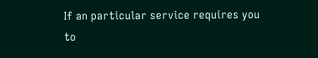If an particular service requires you to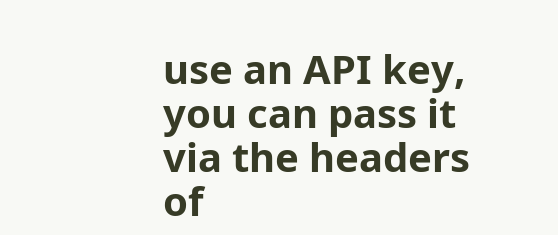use an API key, you can pass it via the headers of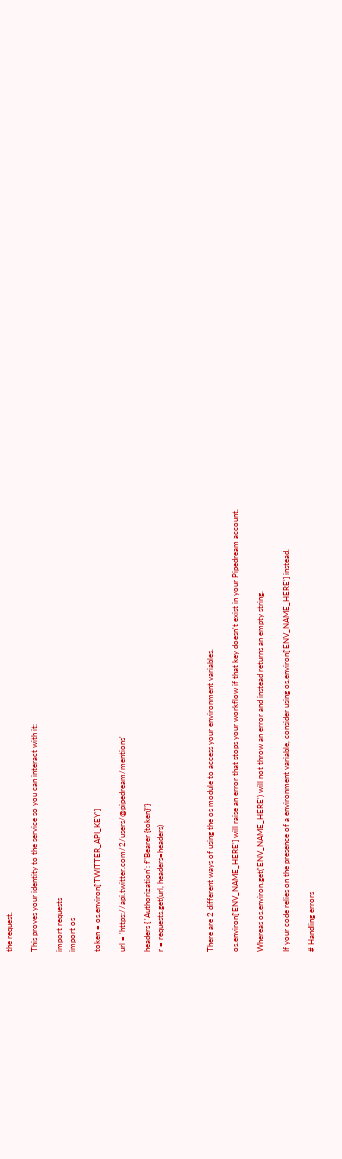the request.

This proves your identity to the service so you can interact with it:

import requests
import os

token = os.environ['TWITTER_API_KEY']

url = 'https://api.twitter.com/2/users/@pipedream/mentions'

headers { 'Authorization': f"Bearer {token}"}
r = requests.get(url, headers=headers)



There are 2 different ways of using the os module to access your environment variables.

os.environ['ENV_NAME_HERE'] will raise an error that stops your workflow if that key doesn't exist in your Pipedream account.

Whereas os.environ.get('ENV_NAME_HERE') will not throw an error and instead returns an empty string.

If your code relies on the presence of a environment variable, consider using os.environ['ENV_NAME_HERE'] instead.

# Handling errors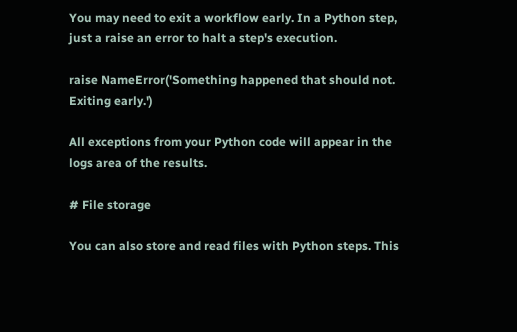You may need to exit a workflow early. In a Python step, just a raise an error to halt a step's execution.

raise NameError('Something happened that should not. Exiting early.')

All exceptions from your Python code will appear in the logs area of the results.

# File storage

You can also store and read files with Python steps. This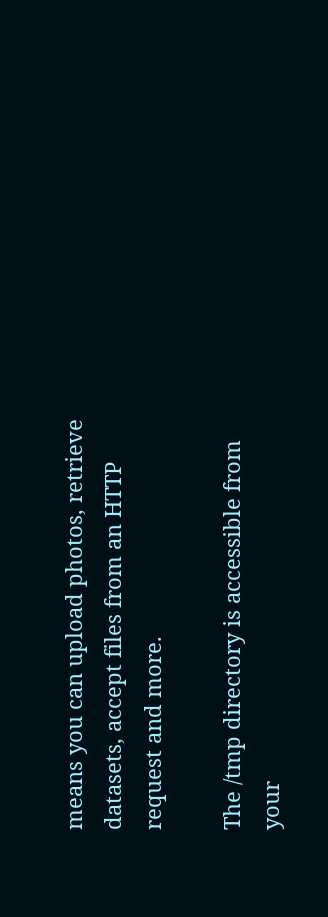means you can upload photos, retrieve datasets, accept files from an HTTP request and more.

The /tmp directory is accessible from your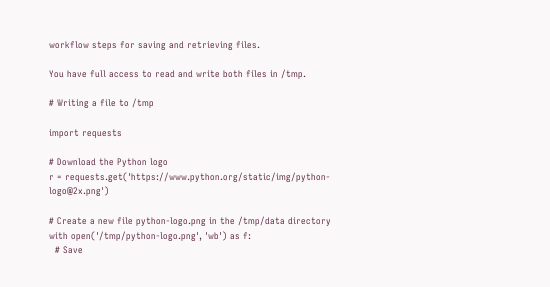workflow steps for saving and retrieving files.

You have full access to read and write both files in /tmp.

# Writing a file to /tmp

import requests

# Download the Python logo
r = requests.get('https://www.python.org/static/img/python-logo@2x.png')

# Create a new file python-logo.png in the /tmp/data directory
with open('/tmp/python-logo.png', 'wb') as f:
  # Save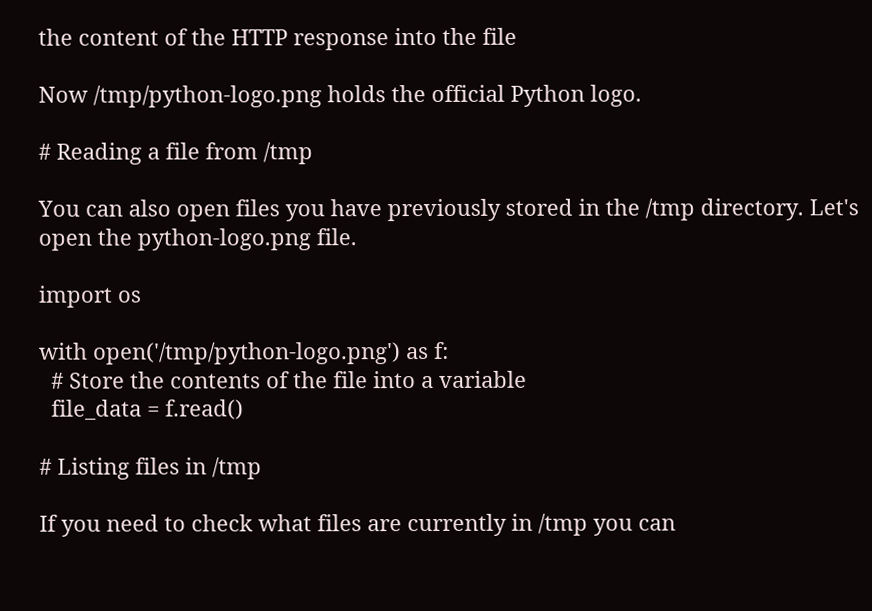the content of the HTTP response into the file

Now /tmp/python-logo.png holds the official Python logo.

# Reading a file from /tmp

You can also open files you have previously stored in the /tmp directory. Let's open the python-logo.png file.

import os

with open('/tmp/python-logo.png') as f:
  # Store the contents of the file into a variable
  file_data = f.read()

# Listing files in /tmp

If you need to check what files are currently in /tmp you can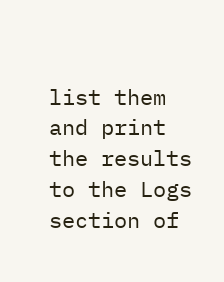list them and print the results to the Logs section of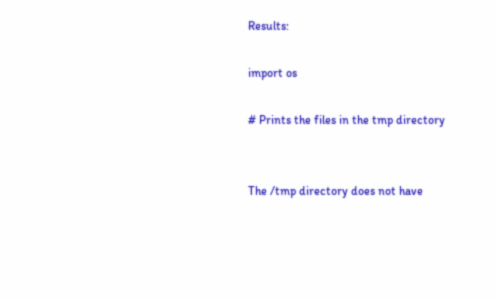Results:

import os

# Prints the files in the tmp directory


The /tmp directory does not have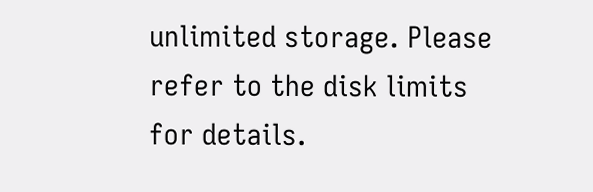unlimited storage. Please refer to the disk limits for details.